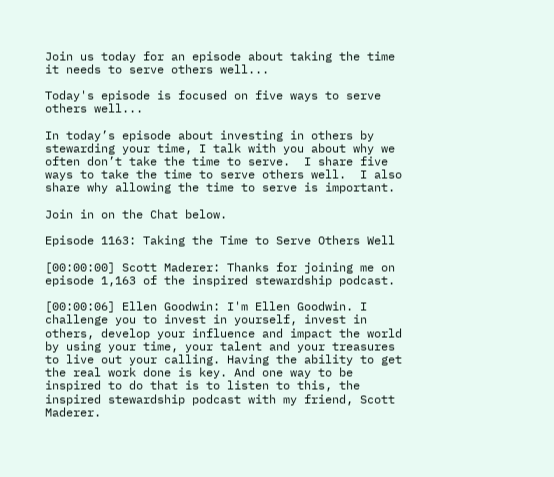Join us today for an episode about taking the time it needs to serve others well...

Today's episode is focused on five ways to serve others well...

In today’s episode about investing in others by stewarding your time, I talk with you about why we often don’t take the time to serve.  I share five ways to take the time to serve others well.  I also share why allowing the time to serve is important.

Join in on the Chat below.

Episode 1163: Taking the Time to Serve Others Well

[00:00:00] Scott Maderer: Thanks for joining me on episode 1,163 of the inspired stewardship podcast.

[00:00:06] Ellen Goodwin: I'm Ellen Goodwin. I challenge you to invest in yourself, invest in others, develop your influence and impact the world by using your time, your talent and your treasures to live out your calling. Having the ability to get the real work done is key. And one way to be inspired to do that is to listen to this, the inspired stewardship podcast with my friend, Scott Maderer.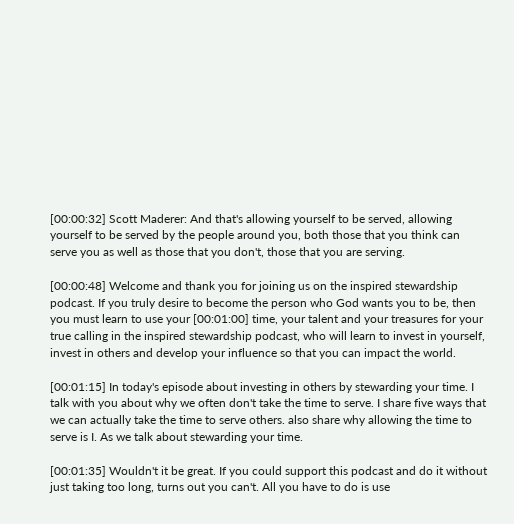[00:00:32] Scott Maderer: And that's allowing yourself to be served, allowing yourself to be served by the people around you, both those that you think can serve you as well as those that you don't, those that you are serving.

[00:00:48] Welcome and thank you for joining us on the inspired stewardship podcast. If you truly desire to become the person who God wants you to be, then you must learn to use your [00:01:00] time, your talent and your treasures for your true calling in the inspired stewardship podcast, who will learn to invest in yourself, invest in others and develop your influence so that you can impact the world.

[00:01:15] In today's episode about investing in others by stewarding your time. I talk with you about why we often don't take the time to serve. I share five ways that we can actually take the time to serve others. also share why allowing the time to serve is I. As we talk about stewarding your time.

[00:01:35] Wouldn't it be great. If you could support this podcast and do it without just taking too long, turns out you can't. All you have to do is use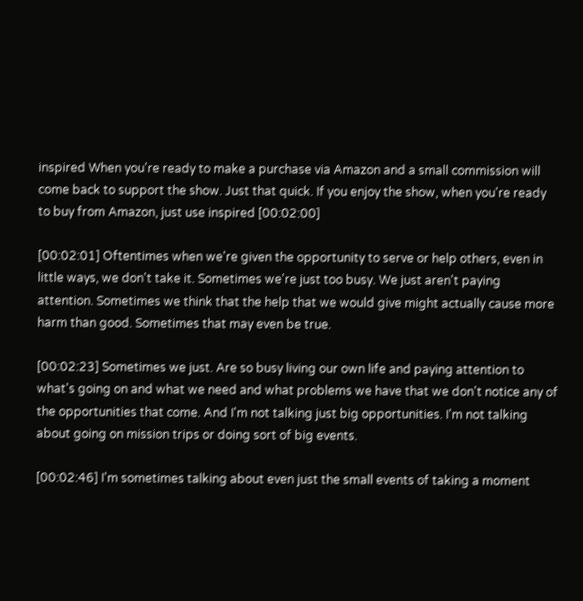inspired When you're ready to make a purchase via Amazon and a small commission will come back to support the show. Just that quick. If you enjoy the show, when you're ready to buy from Amazon, just use inspired [00:02:00]

[00:02:01] Oftentimes when we're given the opportunity to serve or help others, even in little ways, we don't take it. Sometimes we're just too busy. We just aren't paying attention. Sometimes we think that the help that we would give might actually cause more harm than good. Sometimes that may even be true.

[00:02:23] Sometimes we just. Are so busy living our own life and paying attention to what's going on and what we need and what problems we have that we don't notice any of the opportunities that come. And I'm not talking just big opportunities. I'm not talking about going on mission trips or doing sort of big events.

[00:02:46] I'm sometimes talking about even just the small events of taking a moment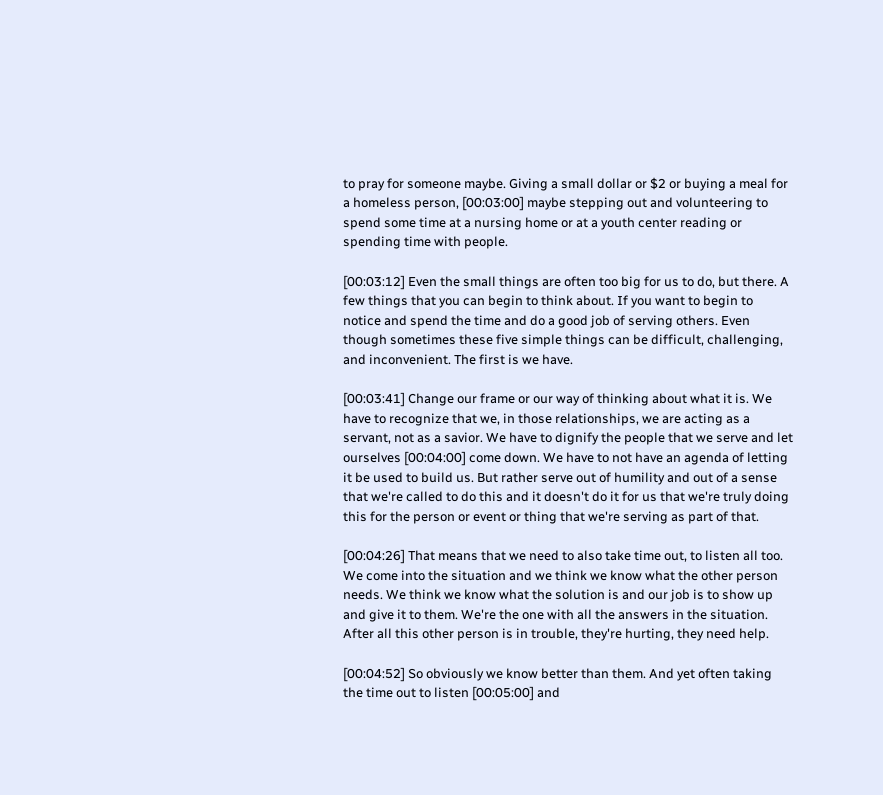to pray for someone maybe. Giving a small dollar or $2 or buying a meal for a homeless person, [00:03:00] maybe stepping out and volunteering to spend some time at a nursing home or at a youth center reading or spending time with people.

[00:03:12] Even the small things are often too big for us to do, but there. A few things that you can begin to think about. If you want to begin to notice and spend the time and do a good job of serving others. Even though sometimes these five simple things can be difficult, challenging, and inconvenient. The first is we have.

[00:03:41] Change our frame or our way of thinking about what it is. We have to recognize that we, in those relationships, we are acting as a servant, not as a savior. We have to dignify the people that we serve and let ourselves [00:04:00] come down. We have to not have an agenda of letting it be used to build us. But rather serve out of humility and out of a sense that we're called to do this and it doesn't do it for us that we're truly doing this for the person or event or thing that we're serving as part of that.

[00:04:26] That means that we need to also take time out, to listen all too. We come into the situation and we think we know what the other person needs. We think we know what the solution is and our job is to show up and give it to them. We're the one with all the answers in the situation. After all this other person is in trouble, they're hurting, they need help.

[00:04:52] So obviously we know better than them. And yet often taking the time out to listen [00:05:00] and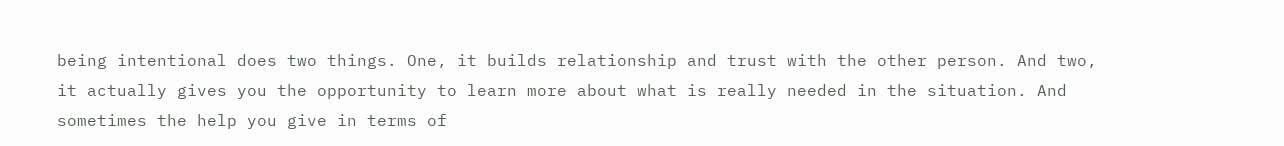being intentional does two things. One, it builds relationship and trust with the other person. And two, it actually gives you the opportunity to learn more about what is really needed in the situation. And sometimes the help you give in terms of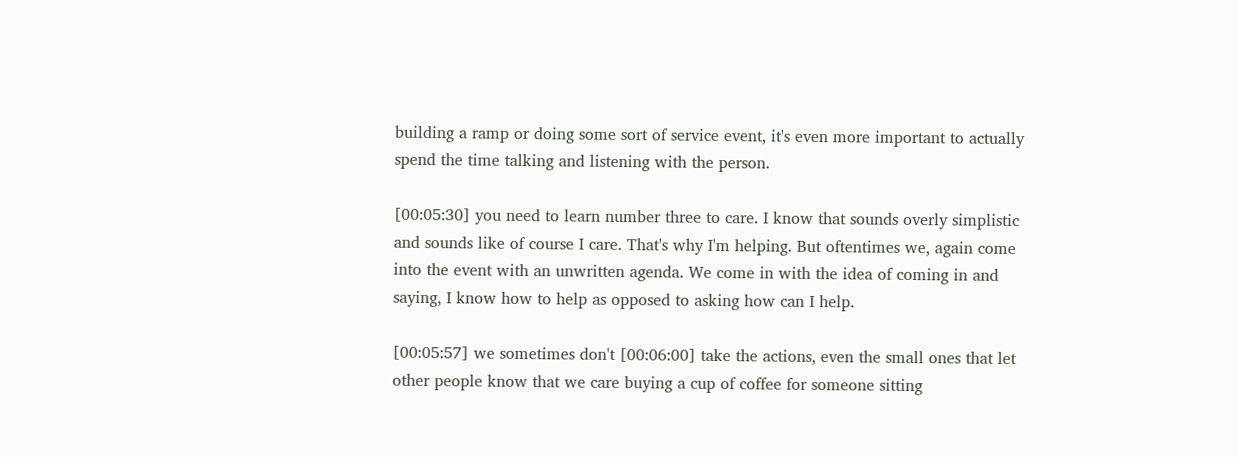building a ramp or doing some sort of service event, it's even more important to actually spend the time talking and listening with the person.

[00:05:30] you need to learn number three to care. I know that sounds overly simplistic and sounds like of course I care. That's why I'm helping. But oftentimes we, again come into the event with an unwritten agenda. We come in with the idea of coming in and saying, I know how to help as opposed to asking how can I help.

[00:05:57] we sometimes don't [00:06:00] take the actions, even the small ones that let other people know that we care buying a cup of coffee for someone sitting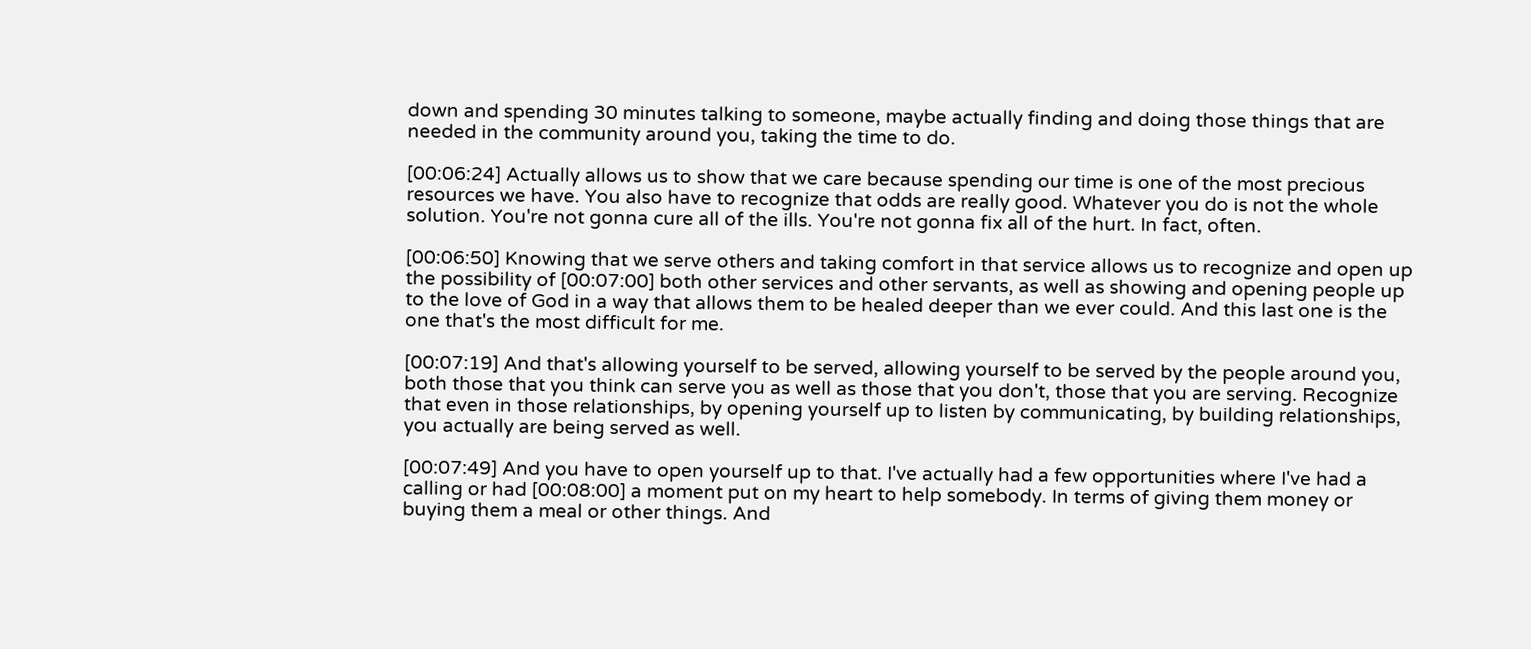down and spending 30 minutes talking to someone, maybe actually finding and doing those things that are needed in the community around you, taking the time to do.

[00:06:24] Actually allows us to show that we care because spending our time is one of the most precious resources we have. You also have to recognize that odds are really good. Whatever you do is not the whole solution. You're not gonna cure all of the ills. You're not gonna fix all of the hurt. In fact, often.

[00:06:50] Knowing that we serve others and taking comfort in that service allows us to recognize and open up the possibility of [00:07:00] both other services and other servants, as well as showing and opening people up to the love of God in a way that allows them to be healed deeper than we ever could. And this last one is the one that's the most difficult for me.

[00:07:19] And that's allowing yourself to be served, allowing yourself to be served by the people around you, both those that you think can serve you as well as those that you don't, those that you are serving. Recognize that even in those relationships, by opening yourself up to listen by communicating, by building relationships, you actually are being served as well.

[00:07:49] And you have to open yourself up to that. I've actually had a few opportunities where I've had a calling or had [00:08:00] a moment put on my heart to help somebody. In terms of giving them money or buying them a meal or other things. And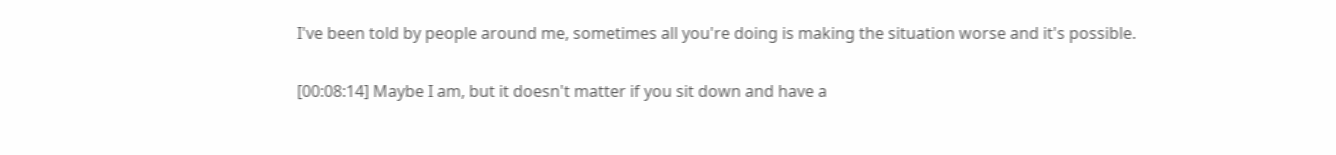I've been told by people around me, sometimes all you're doing is making the situation worse and it's possible.

[00:08:14] Maybe I am, but it doesn't matter if you sit down and have a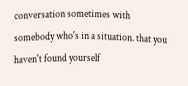conversation sometimes with somebody who's in a situation. that you haven't found yourself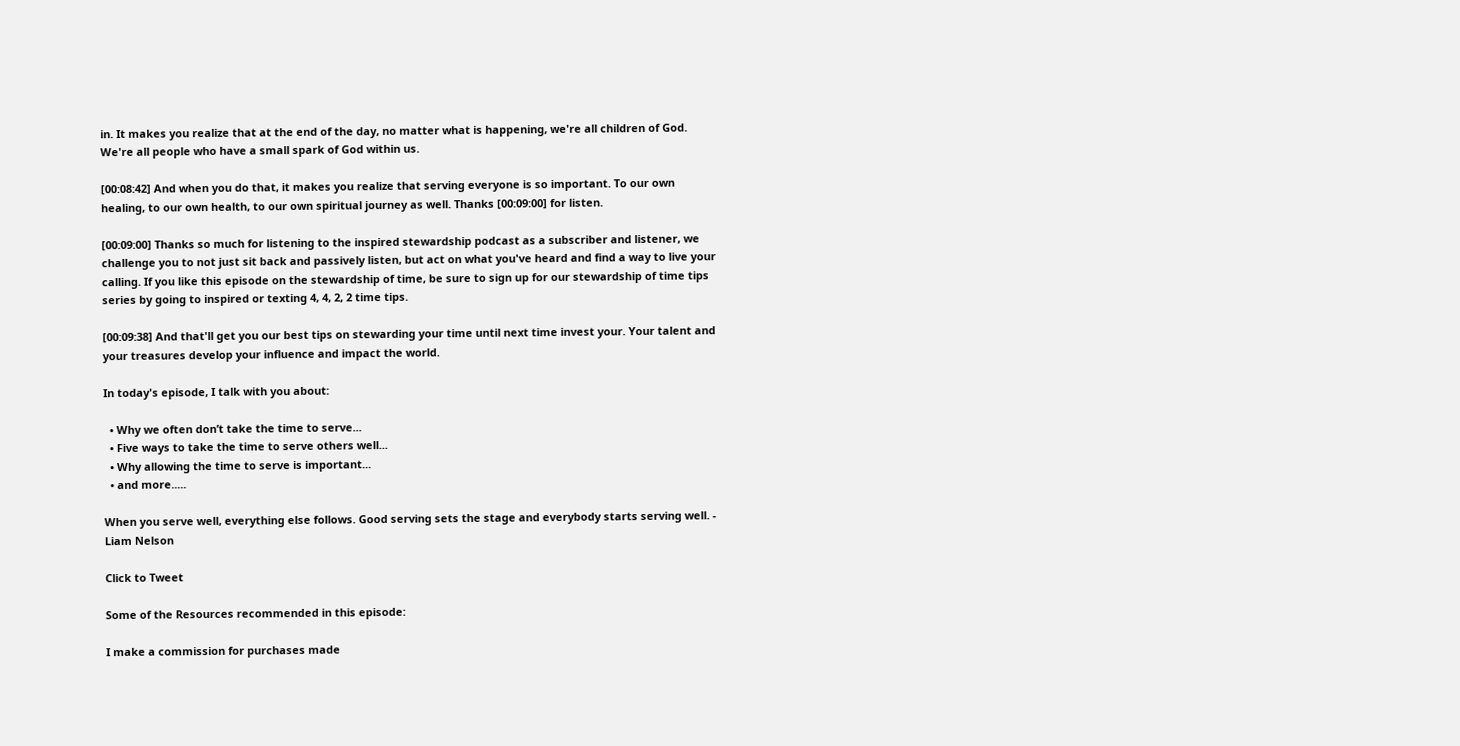in. It makes you realize that at the end of the day, no matter what is happening, we're all children of God. We're all people who have a small spark of God within us.

[00:08:42] And when you do that, it makes you realize that serving everyone is so important. To our own healing, to our own health, to our own spiritual journey as well. Thanks [00:09:00] for listen.

[00:09:00] Thanks so much for listening to the inspired stewardship podcast as a subscriber and listener, we challenge you to not just sit back and passively listen, but act on what you've heard and find a way to live your calling. If you like this episode on the stewardship of time, be sure to sign up for our stewardship of time tips series by going to inspired or texting 4, 4, 2, 2 time tips.

[00:09:38] And that'll get you our best tips on stewarding your time until next time invest your. Your talent and your treasures develop your influence and impact the world.

In today's episode, I talk with you about:

  • Why we often don’t take the time to serve...
  • Five ways to take the time to serve others well...
  • Why allowing the time to serve is important...
  • and more.....

When you serve well, everything else follows. Good serving sets the stage and everybody starts serving well. - Liam Nelson

Click to Tweet

Some of the Resources recommended in this episode:

I make a commission for purchases made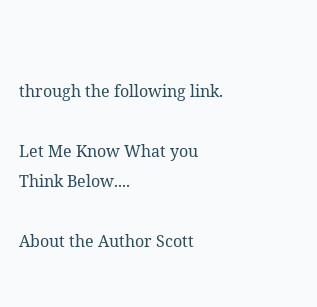through the following link.

Let Me Know What you Think Below....

About the Author Scott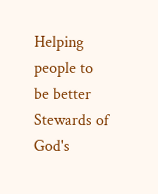Helping people to be better Stewards of God's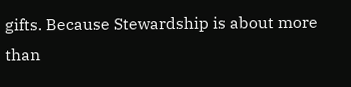gifts. Because Stewardship is about more than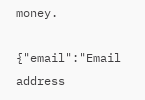money.

{"email":"Email address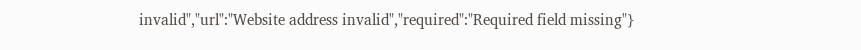invalid","url":"Website address invalid","required":"Required field missing"}